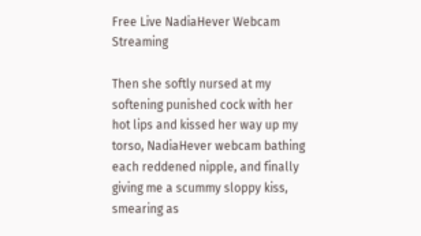Free Live NadiaHever Webcam Streaming

Then she softly nursed at my softening punished cock with her hot lips and kissed her way up my torso, NadiaHever webcam bathing each reddened nipple, and finally giving me a scummy sloppy kiss, smearing as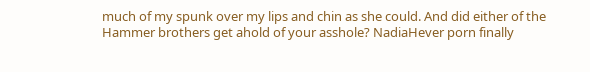much of my spunk over my lips and chin as she could. And did either of the Hammer brothers get ahold of your asshole? NadiaHever porn finally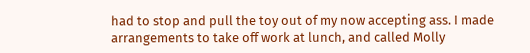had to stop and pull the toy out of my now accepting ass. I made arrangements to take off work at lunch, and called Molly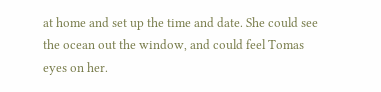at home and set up the time and date. She could see the ocean out the window, and could feel Tomas eyes on her.